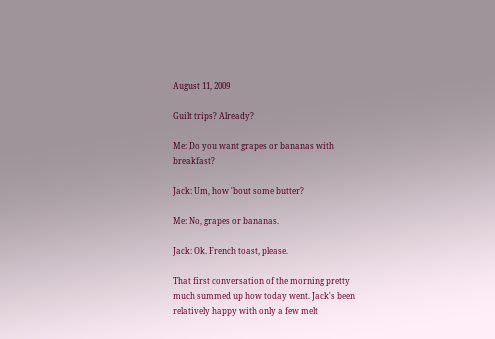August 11, 2009

Guilt trips? Already?

Me: Do you want grapes or bananas with breakfast?

Jack: Um, how 'bout some butter?

Me: No, grapes or bananas.

Jack: Ok. French toast, please.

That first conversation of the morning pretty much summed up how today went. Jack's been relatively happy with only a few melt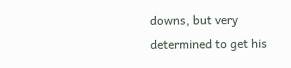downs, but very determined to get his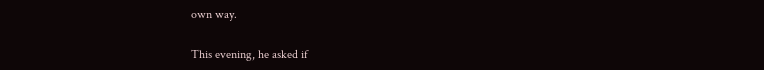own way.

This evening, he asked if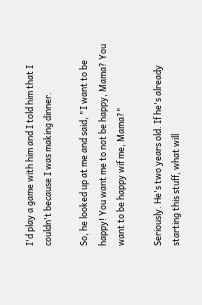I'd play a game with him and I told him that I couldn't because I was making dinner.

So, he looked up at me and said, "I want to be happy! You want me to not be happy, Mama? You want to be happy wif me, Mama?"

Seriously. He's two years old. If he's already starting this stuff, what will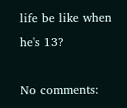life be like when he's 13?

No comments: